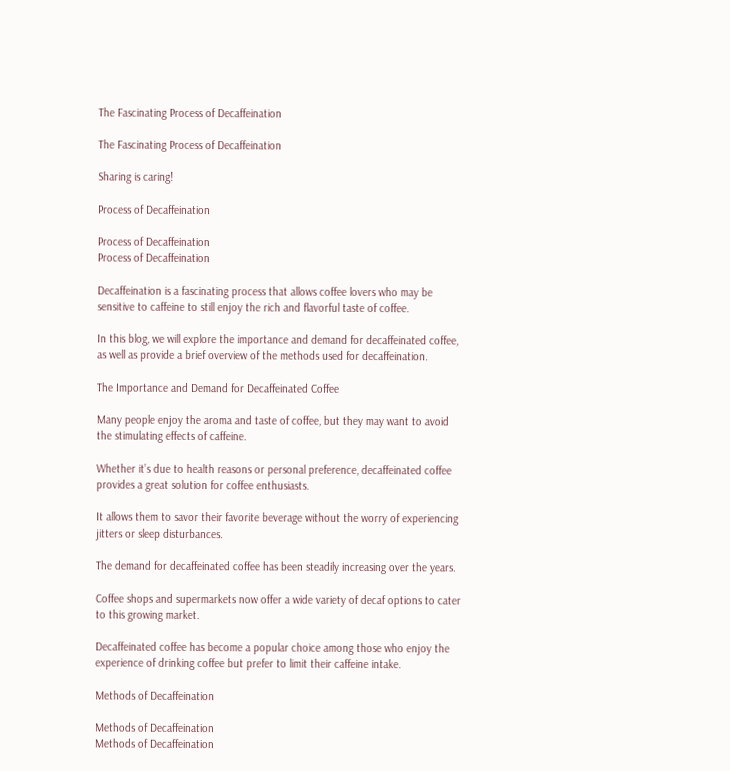The Fascinating Process of Decaffeination

The Fascinating Process of Decaffeination

Sharing is caring!

Process of Decaffeination

Process of Decaffeination
Process of Decaffeination

Decaffeination is a fascinating process that allows coffee lovers who may be sensitive to caffeine to still enjoy the rich and flavorful taste of coffee.

In this blog, we will explore the importance and demand for decaffeinated coffee, as well as provide a brief overview of the methods used for decaffeination.

The Importance and Demand for Decaffeinated Coffee

Many people enjoy the aroma and taste of coffee, but they may want to avoid the stimulating effects of caffeine.

Whether it’s due to health reasons or personal preference, decaffeinated coffee provides a great solution for coffee enthusiasts.

It allows them to savor their favorite beverage without the worry of experiencing jitters or sleep disturbances.

The demand for decaffeinated coffee has been steadily increasing over the years.

Coffee shops and supermarkets now offer a wide variety of decaf options to cater to this growing market.

Decaffeinated coffee has become a popular choice among those who enjoy the experience of drinking coffee but prefer to limit their caffeine intake.

Methods of Decaffeination

Methods of Decaffeination
Methods of Decaffeination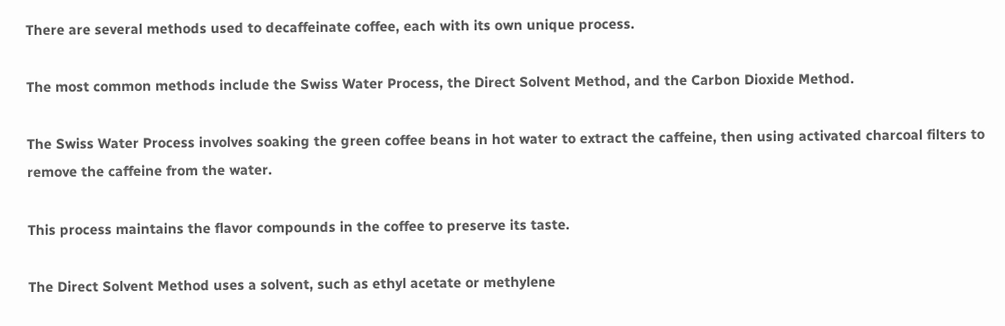There are several methods used to decaffeinate coffee, each with its own unique process.

The most common methods include the Swiss Water Process, the Direct Solvent Method, and the Carbon Dioxide Method.

The Swiss Water Process involves soaking the green coffee beans in hot water to extract the caffeine, then using activated charcoal filters to remove the caffeine from the water.

This process maintains the flavor compounds in the coffee to preserve its taste.

The Direct Solvent Method uses a solvent, such as ethyl acetate or methylene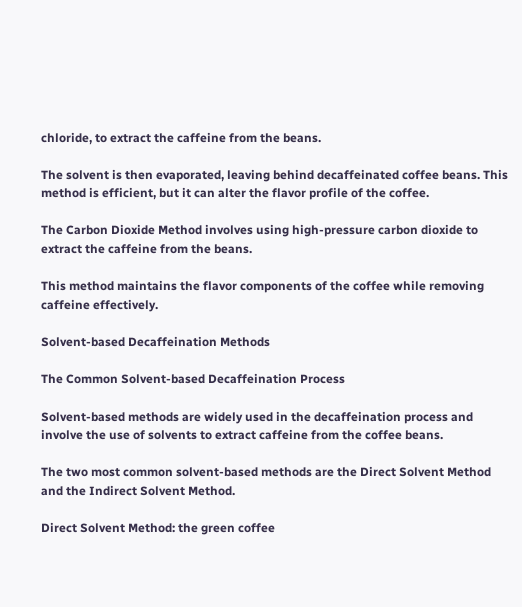chloride, to extract the caffeine from the beans.

The solvent is then evaporated, leaving behind decaffeinated coffee beans. This method is efficient, but it can alter the flavor profile of the coffee.

The Carbon Dioxide Method involves using high-pressure carbon dioxide to extract the caffeine from the beans.

This method maintains the flavor components of the coffee while removing caffeine effectively.

Solvent-based Decaffeination Methods

The Common Solvent-based Decaffeination Process

Solvent-based methods are widely used in the decaffeination process and involve the use of solvents to extract caffeine from the coffee beans.

The two most common solvent-based methods are the Direct Solvent Method and the Indirect Solvent Method.

Direct Solvent Method: the green coffee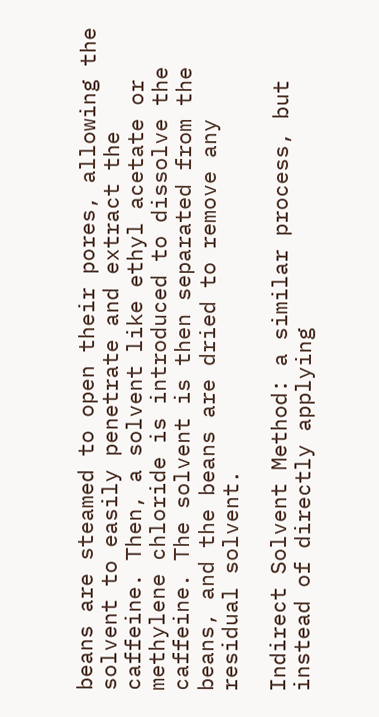beans are steamed to open their pores, allowing the solvent to easily penetrate and extract the caffeine. Then, a solvent like ethyl acetate or methylene chloride is introduced to dissolve the caffeine. The solvent is then separated from the beans, and the beans are dried to remove any residual solvent.

Indirect Solvent Method: a similar process, but instead of directly applying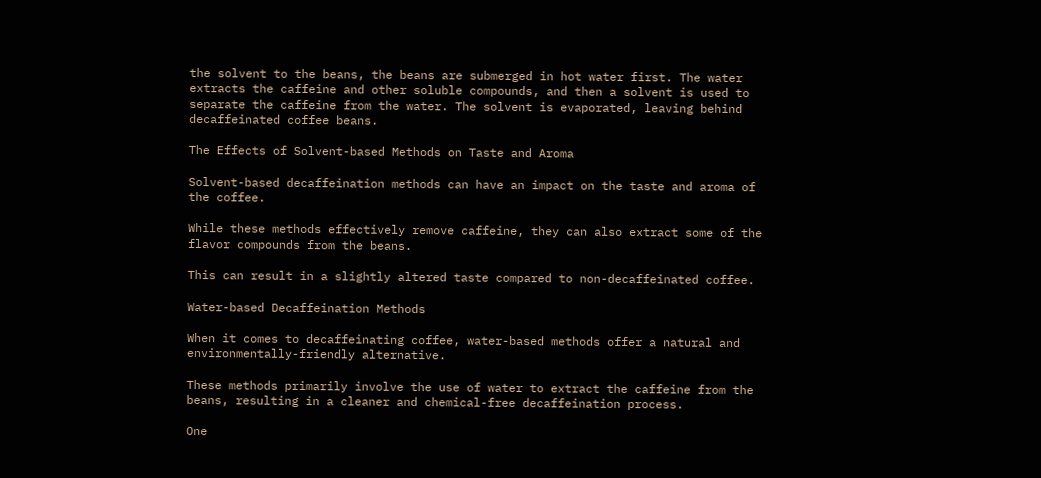the solvent to the beans, the beans are submerged in hot water first. The water extracts the caffeine and other soluble compounds, and then a solvent is used to separate the caffeine from the water. The solvent is evaporated, leaving behind decaffeinated coffee beans.

The Effects of Solvent-based Methods on Taste and Aroma

Solvent-based decaffeination methods can have an impact on the taste and aroma of the coffee.

While these methods effectively remove caffeine, they can also extract some of the flavor compounds from the beans.

This can result in a slightly altered taste compared to non-decaffeinated coffee.

Water-based Decaffeination Methods

When it comes to decaffeinating coffee, water-based methods offer a natural and environmentally-friendly alternative.

These methods primarily involve the use of water to extract the caffeine from the beans, resulting in a cleaner and chemical-free decaffeination process.

One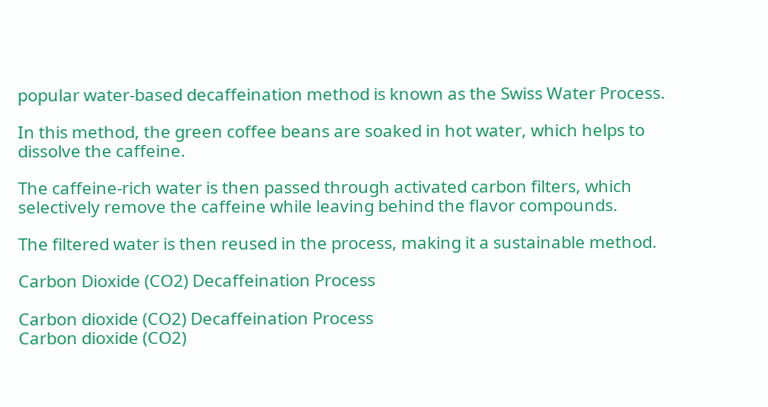popular water-based decaffeination method is known as the Swiss Water Process.

In this method, the green coffee beans are soaked in hot water, which helps to dissolve the caffeine.

The caffeine-rich water is then passed through activated carbon filters, which selectively remove the caffeine while leaving behind the flavor compounds.

The filtered water is then reused in the process, making it a sustainable method.

Carbon Dioxide (CO2) Decaffeination Process

Carbon dioxide (CO2) Decaffeination Process
Carbon dioxide (CO2)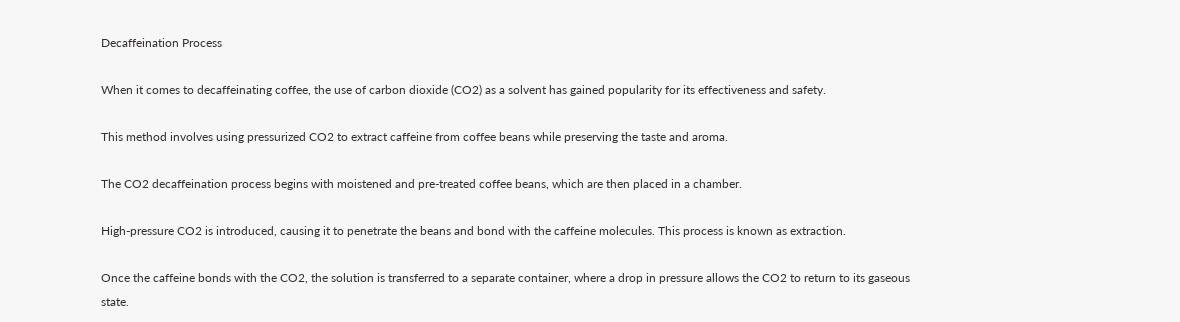Decaffeination Process

When it comes to decaffeinating coffee, the use of carbon dioxide (CO2) as a solvent has gained popularity for its effectiveness and safety.

This method involves using pressurized CO2 to extract caffeine from coffee beans while preserving the taste and aroma.

The CO2 decaffeination process begins with moistened and pre-treated coffee beans, which are then placed in a chamber.

High-pressure CO2 is introduced, causing it to penetrate the beans and bond with the caffeine molecules. This process is known as extraction.

Once the caffeine bonds with the CO2, the solution is transferred to a separate container, where a drop in pressure allows the CO2 to return to its gaseous state.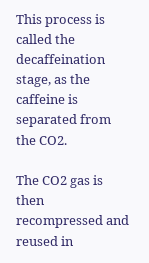This process is called the decaffeination stage, as the caffeine is separated from the CO2.

The CO2 gas is then recompressed and reused in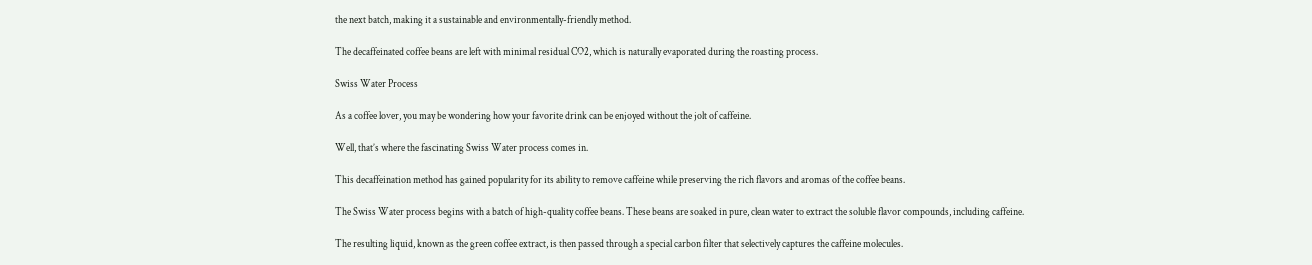the next batch, making it a sustainable and environmentally-friendly method.

The decaffeinated coffee beans are left with minimal residual CO2, which is naturally evaporated during the roasting process.

Swiss Water Process

As a coffee lover, you may be wondering how your favorite drink can be enjoyed without the jolt of caffeine.

Well, that’s where the fascinating Swiss Water process comes in.

This decaffeination method has gained popularity for its ability to remove caffeine while preserving the rich flavors and aromas of the coffee beans.

The Swiss Water process begins with a batch of high-quality coffee beans. These beans are soaked in pure, clean water to extract the soluble flavor compounds, including caffeine.

The resulting liquid, known as the green coffee extract, is then passed through a special carbon filter that selectively captures the caffeine molecules.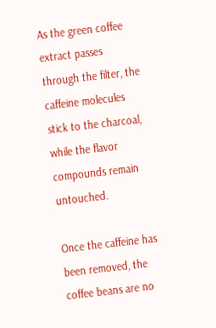As the green coffee extract passes through the filter, the caffeine molecules stick to the charcoal, while the flavor compounds remain untouched.

Once the caffeine has been removed, the coffee beans are no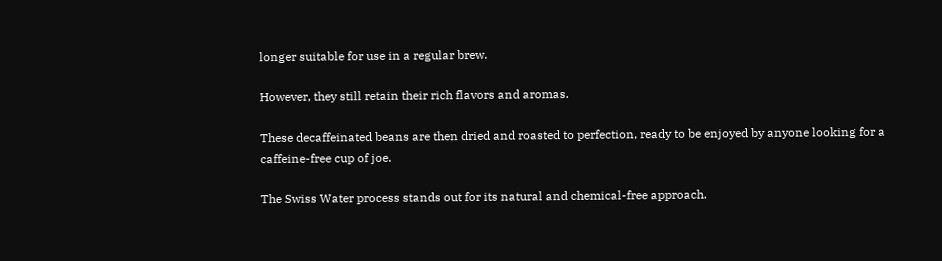longer suitable for use in a regular brew.

However, they still retain their rich flavors and aromas.

These decaffeinated beans are then dried and roasted to perfection, ready to be enjoyed by anyone looking for a caffeine-free cup of joe.

The Swiss Water process stands out for its natural and chemical-free approach.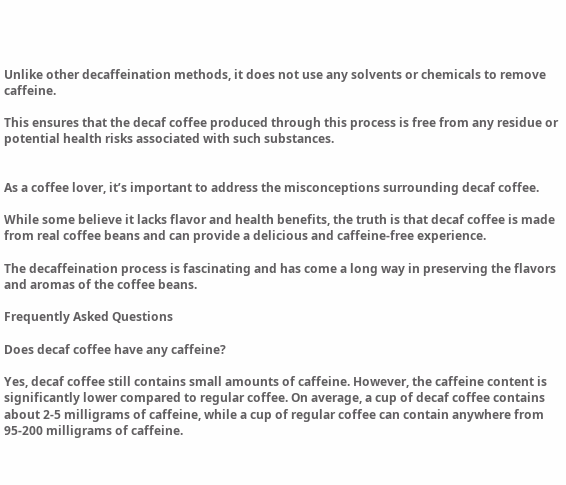Unlike other decaffeination methods, it does not use any solvents or chemicals to remove caffeine.

This ensures that the decaf coffee produced through this process is free from any residue or potential health risks associated with such substances.


As a coffee lover, it’s important to address the misconceptions surrounding decaf coffee.

While some believe it lacks flavor and health benefits, the truth is that decaf coffee is made from real coffee beans and can provide a delicious and caffeine-free experience.

The decaffeination process is fascinating and has come a long way in preserving the flavors and aromas of the coffee beans.

Frequently Asked Questions

Does decaf coffee have any caffeine?

Yes, decaf coffee still contains small amounts of caffeine. However, the caffeine content is significantly lower compared to regular coffee. On average, a cup of decaf coffee contains about 2-5 milligrams of caffeine, while a cup of regular coffee can contain anywhere from 95-200 milligrams of caffeine.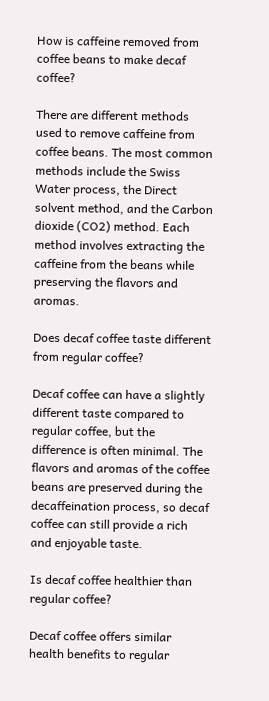How is caffeine removed from coffee beans to make decaf coffee?

There are different methods used to remove caffeine from coffee beans. The most common methods include the Swiss Water process, the Direct solvent method, and the Carbon dioxide (CO2) method. Each method involves extracting the caffeine from the beans while preserving the flavors and aromas.

Does decaf coffee taste different from regular coffee?

Decaf coffee can have a slightly different taste compared to regular coffee, but the difference is often minimal. The flavors and aromas of the coffee beans are preserved during the decaffeination process, so decaf coffee can still provide a rich and enjoyable taste.

Is decaf coffee healthier than regular coffee?

Decaf coffee offers similar health benefits to regular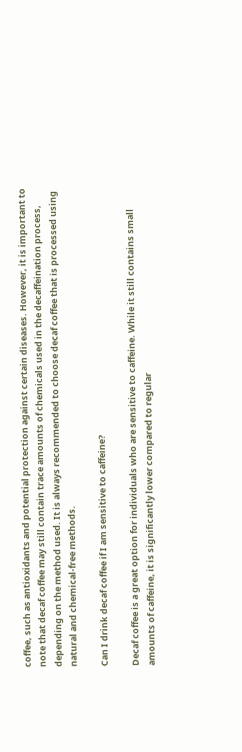coffee, such as antioxidants and potential protection against certain diseases. However, it is important to note that decaf coffee may still contain trace amounts of chemicals used in the decaffeination process, depending on the method used. It is always recommended to choose decaf coffee that is processed using natural and chemical-free methods.

Can I drink decaf coffee if I am sensitive to caffeine?

Decaf coffee is a great option for individuals who are sensitive to caffeine. While it still contains small amounts of caffeine, it is significantly lower compared to regular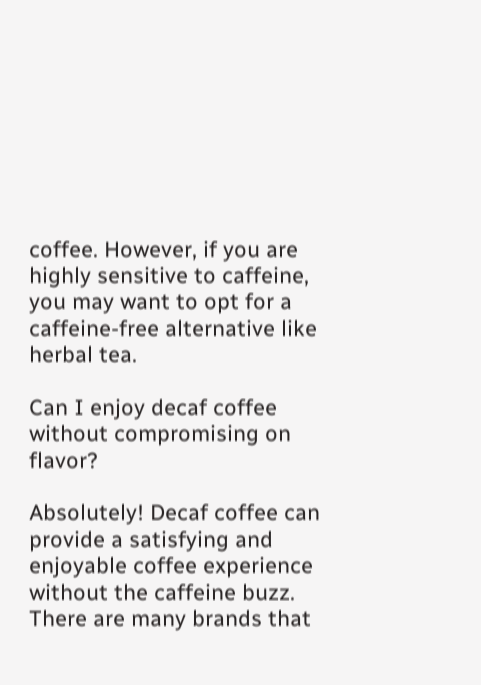coffee. However, if you are highly sensitive to caffeine, you may want to opt for a caffeine-free alternative like herbal tea.

Can I enjoy decaf coffee without compromising on flavor?

Absolutely! Decaf coffee can provide a satisfying and enjoyable coffee experience without the caffeine buzz. There are many brands that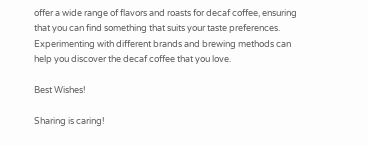offer a wide range of flavors and roasts for decaf coffee, ensuring that you can find something that suits your taste preferences. Experimenting with different brands and brewing methods can help you discover the decaf coffee that you love.

Best Wishes!

Sharing is caring!